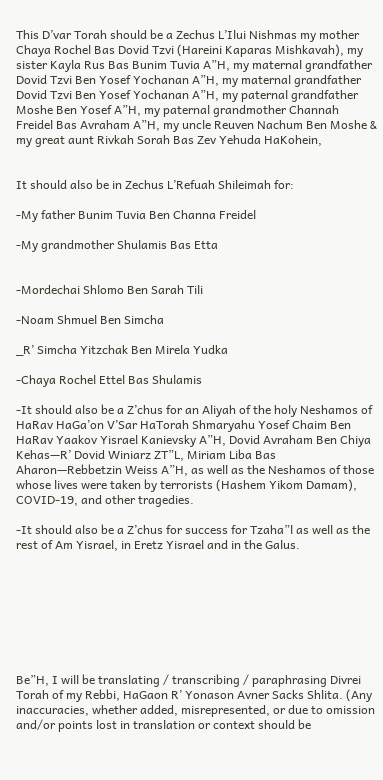This D’var Torah should be a Zechus L’Ilui Nishmas my mother Chaya Rochel Bas Dovid Tzvi (Hareini Kaparas Mishkavah), my sister Kayla Rus Bas Bunim Tuvia A”H, my maternal grandfather Dovid Tzvi Ben Yosef Yochanan A”H, my maternal grandfather Dovid Tzvi Ben Yosef Yochanan A”H, my paternal grandfather Moshe Ben Yosef A”H, my paternal grandmother Channah Freidel Bas Avraham A”H, my uncle Reuven Nachum Ben Moshe & my great aunt Rivkah Sorah Bas Zev Yehuda HaKohein,


It should also be in Zechus L’Refuah Shileimah for:

-My father Bunim Tuvia Ben Channa Freidel

-My grandmother Shulamis Bas Etta


-Mordechai Shlomo Ben Sarah Tili

-Noam Shmuel Ben Simcha

_R’ Simcha Yitzchak Ben Mirela Yudka

-Chaya Rochel Ettel Bas Shulamis

-It should also be a Z’chus for an Aliyah of the holy Neshamos of HaRav HaGa’on V’Sar HaTorah Shmaryahu Yosef Chaim Ben HaRav Yaakov Yisrael Kanievsky A”H, Dovid Avraham Ben Chiya Kehas—R’ Dovid Winiarz ZT”L, Miriam Liba Bas Aharon—Rebbetzin Weiss A”H, as well as the Neshamos of those whose lives were taken by terrorists (Hashem Yikom Damam), COVID-19, and other tragedies.

-It should also be a Z’chus for success for Tzaha”l as well as the rest of Am Yisrael, in Eretz Yisrael and in the Galus.








Be”H, I will be translating / transcribing / paraphrasing Divrei Torah of my Rebbi, HaGaon R’ Yonason Avner Sacks Shlita. (Any inaccuracies, whether added, misrepresented, or due to omission and/or points lost in translation or context should be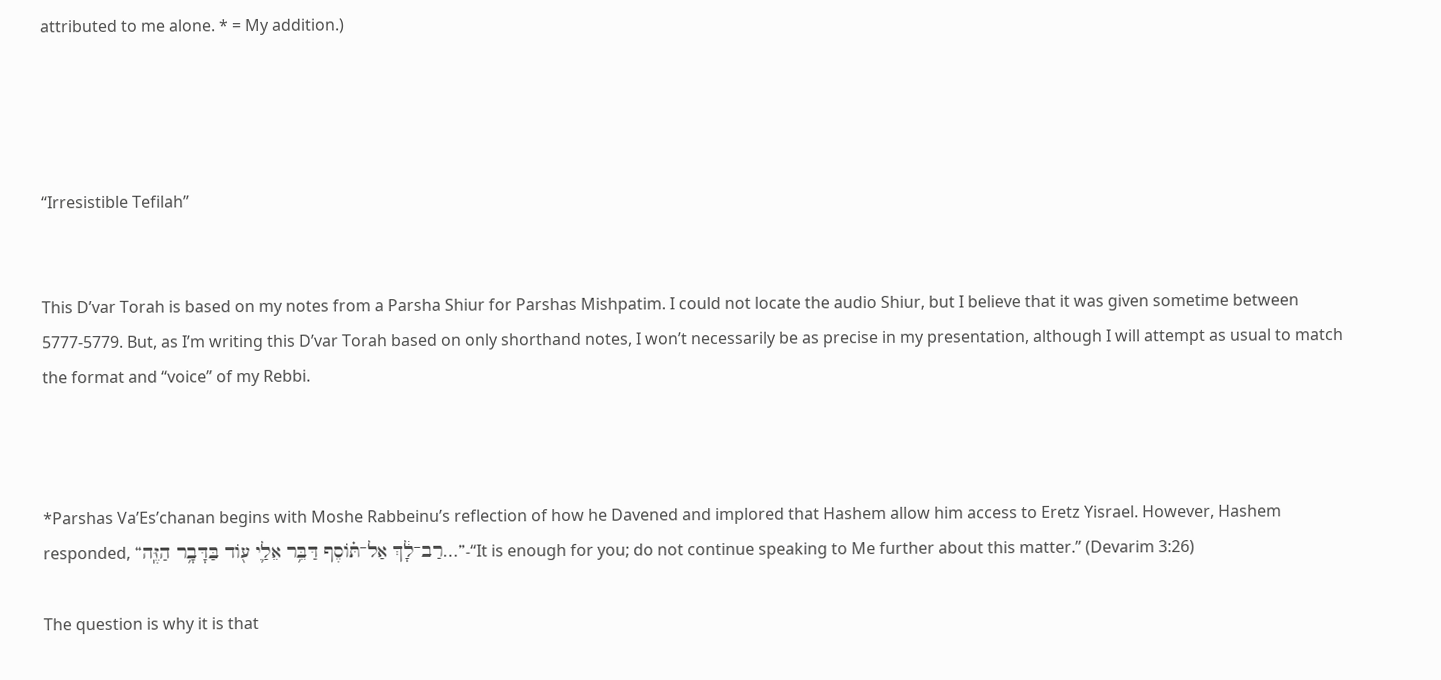attributed to me alone. * = My addition.)




“Irresistible Tefilah”


This D’var Torah is based on my notes from a Parsha Shiur for Parshas Mishpatim. I could not locate the audio Shiur, but I believe that it was given sometime between 5777-5779. But, as I’m writing this D’var Torah based on only shorthand notes, I won’t necessarily be as precise in my presentation, although I will attempt as usual to match the format and “voice” of my Rebbi.



*Parshas Va’Es’chanan begins with Moshe Rabbeinu’s reflection of how he Davened and implored that Hashem allow him access to Eretz Yisrael. However, Hashem responded, “רַב־לָ֔ךְ אַל־תּ֗וֹסֶף דַּבֵּ֥ר אֵלַ֛י ע֖וֹד בַּדָּבָ֥ר הַזֶּֽה…”-“It is enough for you; do not continue speaking to Me further about this matter.” (Devarim 3:26)

The question is why it is that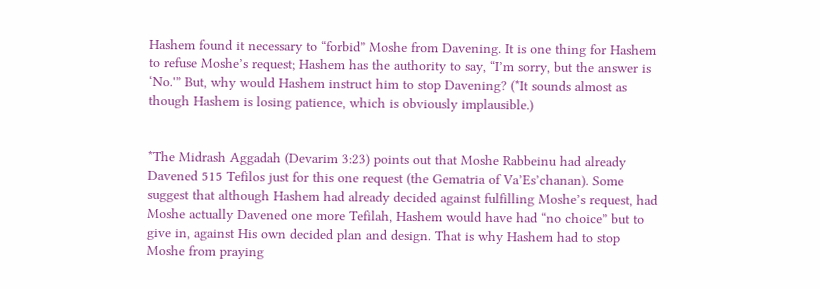Hashem found it necessary to “forbid” Moshe from Davening. It is one thing for Hashem to refuse Moshe’s request; Hashem has the authority to say, “I’m sorry, but the answer is ‘No.'” But, why would Hashem instruct him to stop Davening? (*It sounds almost as though Hashem is losing patience, which is obviously implausible.)


*The Midrash Aggadah (Devarim 3:23) points out that Moshe Rabbeinu had already Davened 515 Tefilos just for this one request (the Gematria of Va’Es’chanan). Some suggest that although Hashem had already decided against fulfilling Moshe’s request, had Moshe actually Davened one more Tefilah, Hashem would have had “no choice” but to give in, against His own decided plan and design. That is why Hashem had to stop Moshe from praying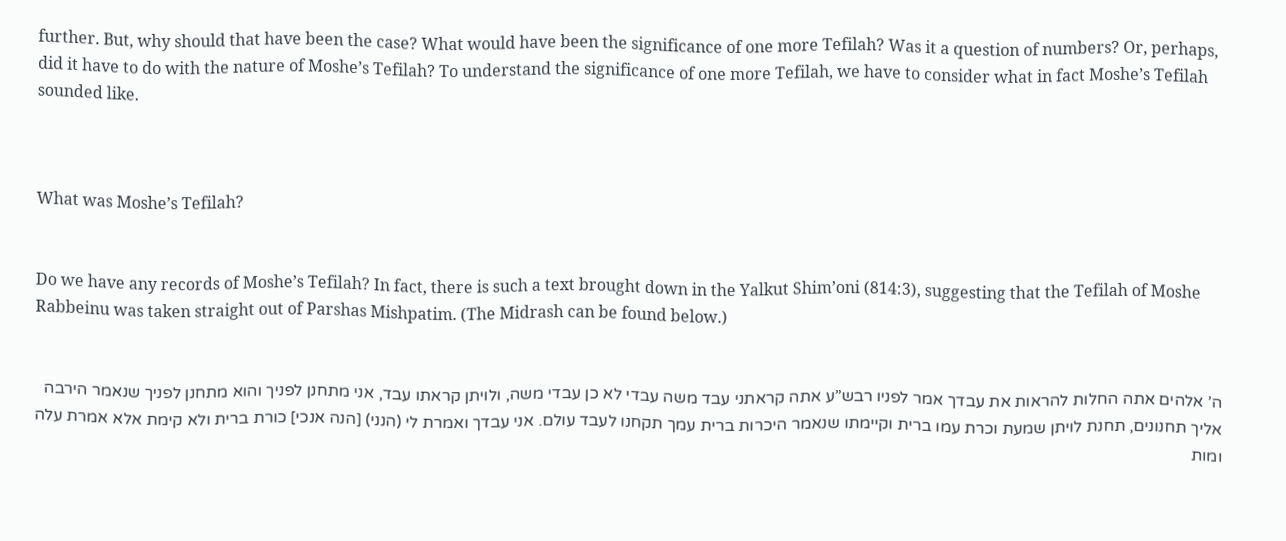further. But, why should that have been the case? What would have been the significance of one more Tefilah? Was it a question of numbers? Or, perhaps, did it have to do with the nature of Moshe’s Tefilah? To understand the significance of one more Tefilah, we have to consider what in fact Moshe’s Tefilah sounded like.



What was Moshe’s Tefilah?


Do we have any records of Moshe’s Tefilah? In fact, there is such a text brought down in the Yalkut Shim’oni (814:3), suggesting that the Tefilah of Moshe Rabbeinu was taken straight out of Parshas Mishpatim. (The Midrash can be found below.)


ה’ אלהים אתה החלות להראות את עבדך אמר לפניו רבש”ע אתה קראתני עבד משה עבדי לא כן עבדי משה, ולויתן קראתו עבד, אני מתחנן לפניך והוא מתחנן לפניך שנאמר הירבה אליך תחנונים, תחנת לויתן שמעת וכרת עמו ברית וקיימתו שנאמר היכרות ברית עמך תקחנו לעבד עולם. אני עבדך ואמרת לי (הנני) [הנה אנכי] כורת ברית ולא קימת אלא אמרת עלה ומות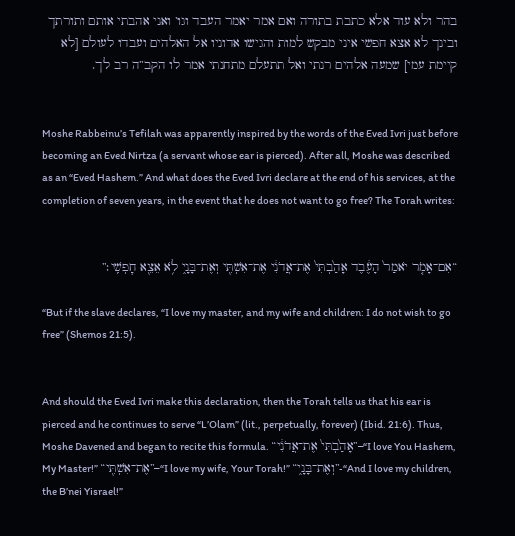בהר ולא עוד אלא כתבת בתורה ואם אמר יאמר העבד וגו’ ואני אהבתי אותם ותורתך ובינך לא אצא חפשי איני מבקש למות והגישו אדוניו אל האלהים ועבדו לעולם [לא קיימת עמי] שמעה אלהים רנתי ואל תתעלם מתחנתי אמר לו הקב”ה רב לך.


Moshe Rabbeinu’s Tefilah was apparently inspired by the words of the Eved Ivri just before becoming an Eved Nirtza (a servant whose ear is pierced). After all, Moshe was described as an “Eved Hashem.” And what does the Eved Ivri declare at the end of his services, at the completion of seven years, in the event that he does not want to go free? The Torah writes:


“אִם־אָמֹ֤ר יֹאמַר֙ הָעֶ֔בֶד אָהַ֙בְתִּי֙ אֶת־אֲדֹנִ֔י אֶת־אִשְׁתִּ֖י וְאֶת־בָּנָ֑י לֹ֥א אֵצֵ֖א חׇפְשִֽׁי׃”

“But if the slave declares, “I love my master, and my wife and children: I do not wish to go free” (Shemos 21:5).


And should the Eved Ivri make this declaration, then the Torah tells us that his ear is pierced and he continues to serve “L’Olam” (lit., perpetually, forever) (Ibid. 21:6). Thus, Moshe Davened and began to recite this formula. “אָהַ֙בְתִּי֙ אֶת־אֲדֹנִ֔י”–“I love You Hashem, My Master!” “אֶת־אִשְׁתִּ֖י”–“I love my wife, Your Torah!” “וְאֶת־בָּנָ֑י”-“And I love my children, the B’nei Yisrael!”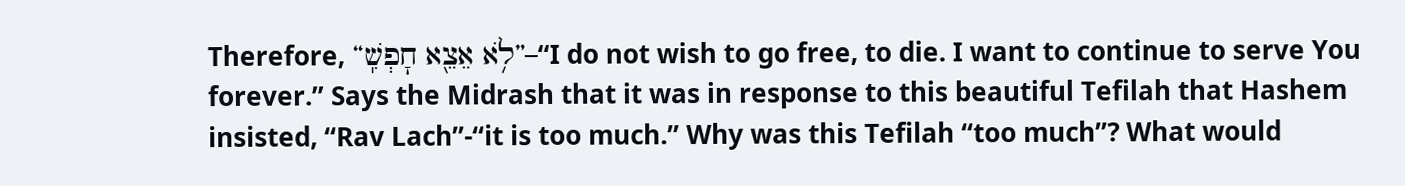Therefore, “לֹ֥א אֵצֵ֖א חׇפְשִֽׁ”–“I do not wish to go free, to die. I want to continue to serve You forever.” Says the Midrash that it was in response to this beautiful Tefilah that Hashem insisted, “Rav Lach”-“it is too much.” Why was this Tefilah “too much”? What would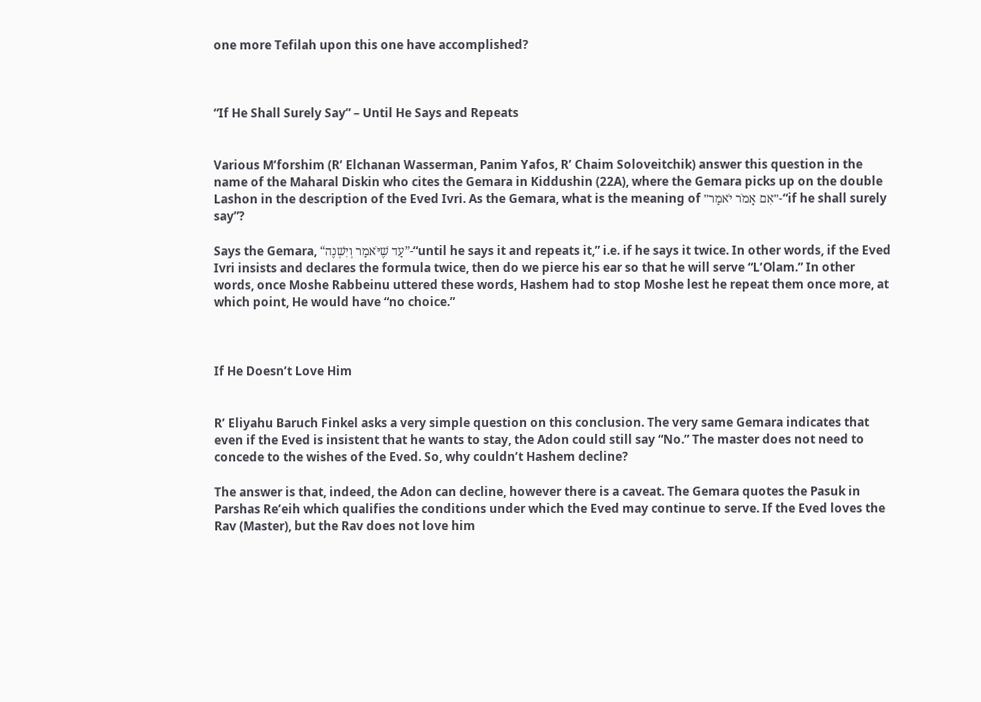one more Tefilah upon this one have accomplished?



“If He Shall Surely Say” – Until He Says and Repeats


Various M’forshim (R’ Elchanan Wasserman, Panim Yafos, R’ Chaim Soloveitchik) answer this question in the name of the Maharal Diskin who cites the Gemara in Kiddushin (22A), where the Gemara picks up on the double Lashon in the description of the Eved Ivri. As the Gemara, what is the meaning of ״אִם אָמֹר יֹאמַר״-“if he shall surely say”?

Says the Gemara, “עַד שֶׁיֹּאמַר וְיִשְׁנֶה”-“until he says it and repeats it,” i.e. if he says it twice. In other words, if the Eved Ivri insists and declares the formula twice, then do we pierce his ear so that he will serve “L’Olam.” In other words, once Moshe Rabbeinu uttered these words, Hashem had to stop Moshe lest he repeat them once more, at which point, He would have “no choice.”



If He Doesn’t Love Him


R’ Eliyahu Baruch Finkel asks a very simple question on this conclusion. The very same Gemara indicates that even if the Eved is insistent that he wants to stay, the Adon could still say “No.” The master does not need to concede to the wishes of the Eved. So, why couldn’t Hashem decline?

The answer is that, indeed, the Adon can decline, however there is a caveat. The Gemara quotes the Pasuk in Parshas Re’eih which qualifies the conditions under which the Eved may continue to serve. If the Eved loves the Rav (Master), but the Rav does not love him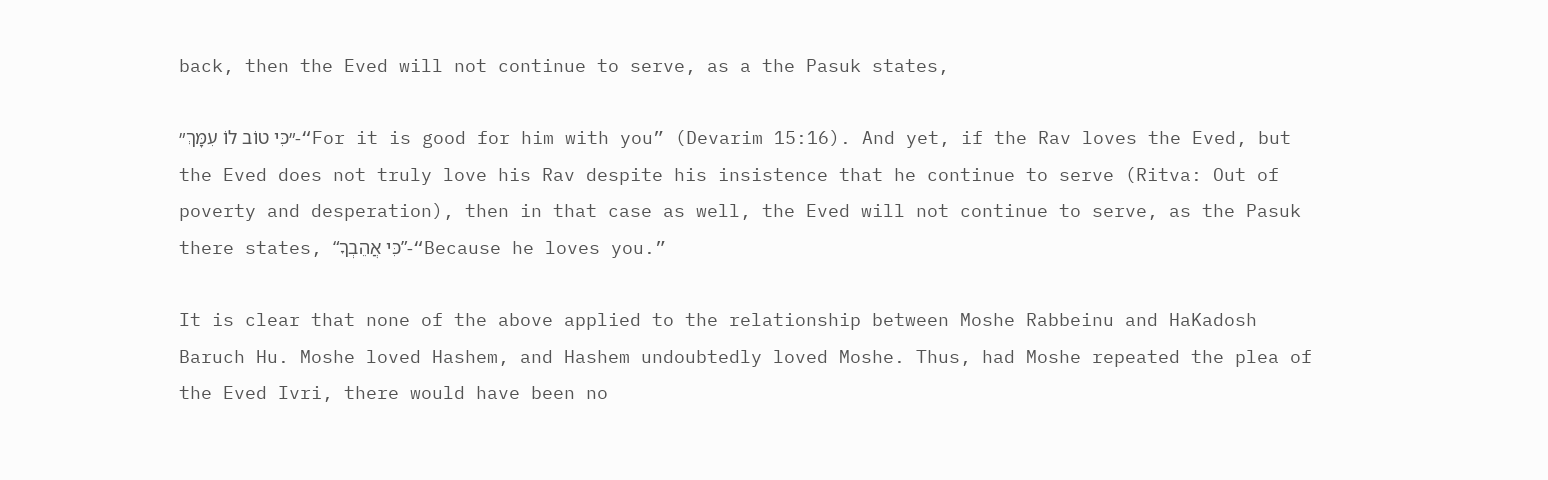back, then the Eved will not continue to serve, as a the Pasuk states,

״כִּי טוֹב לוֹ עִמָּךְ״-“For it is good for him with you” (Devarim 15:16). And yet, if the Rav loves the Eved, but the Eved does not truly love his Rav despite his insistence that he continue to serve (Ritva: Out of poverty and desperation), then in that case as well, the Eved will not continue to serve, as the Pasuk there states, “כִּי אֲהֵבְךָ”-“Because he loves you.”

It is clear that none of the above applied to the relationship between Moshe Rabbeinu and HaKadosh Baruch Hu. Moshe loved Hashem, and Hashem undoubtedly loved Moshe. Thus, had Moshe repeated the plea of the Eved Ivri, there would have been no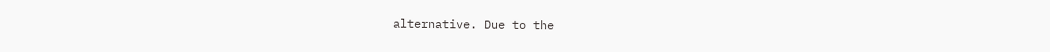alternative. Due to the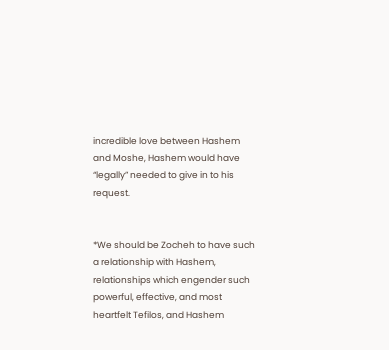incredible love between Hashem and Moshe, Hashem would have “legally” needed to give in to his request.


*We should be Zocheh to have such a relationship with Hashem, relationships which engender such powerful, effective, and most heartfelt Tefilos, and Hashem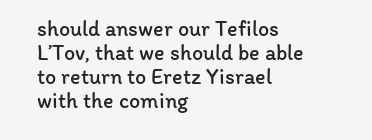should answer our Tefilos L’Tov, that we should be able to return to Eretz Yisrael with the coming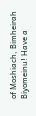of Moshiach, Bimheirah Biyomeinu! Have a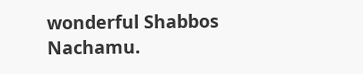wonderful Shabbos Nachamu.